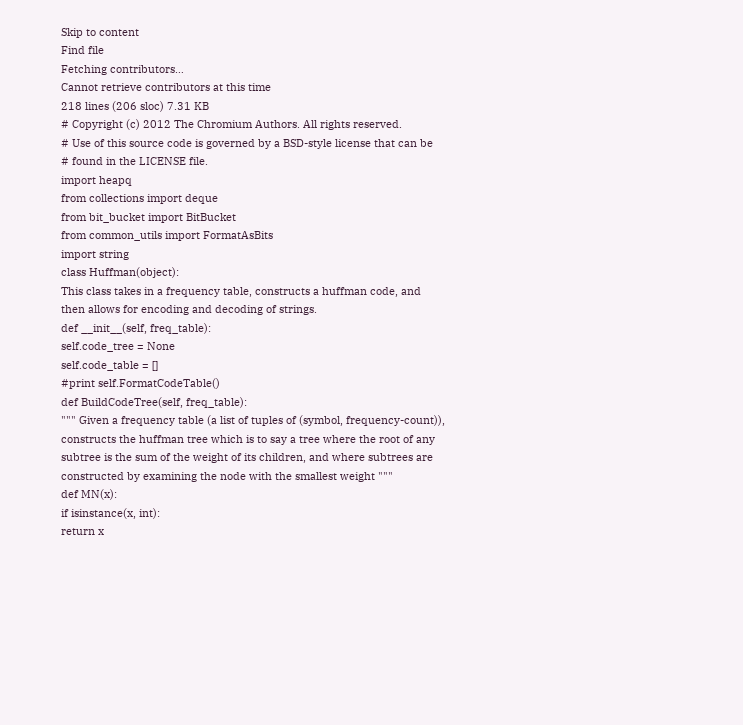Skip to content
Find file
Fetching contributors…
Cannot retrieve contributors at this time
218 lines (206 sloc) 7.31 KB
# Copyright (c) 2012 The Chromium Authors. All rights reserved.
# Use of this source code is governed by a BSD-style license that can be
# found in the LICENSE file.
import heapq
from collections import deque
from bit_bucket import BitBucket
from common_utils import FormatAsBits
import string
class Huffman(object):
This class takes in a frequency table, constructs a huffman code, and
then allows for encoding and decoding of strings.
def __init__(self, freq_table):
self.code_tree = None
self.code_table = []
#print self.FormatCodeTable()
def BuildCodeTree(self, freq_table):
""" Given a frequency table (a list of tuples of (symbol, frequency-count)),
constructs the huffman tree which is to say a tree where the root of any
subtree is the sum of the weight of its children, and where subtrees are
constructed by examining the node with the smallest weight """
def MN(x):
if isinstance(x, int):
return x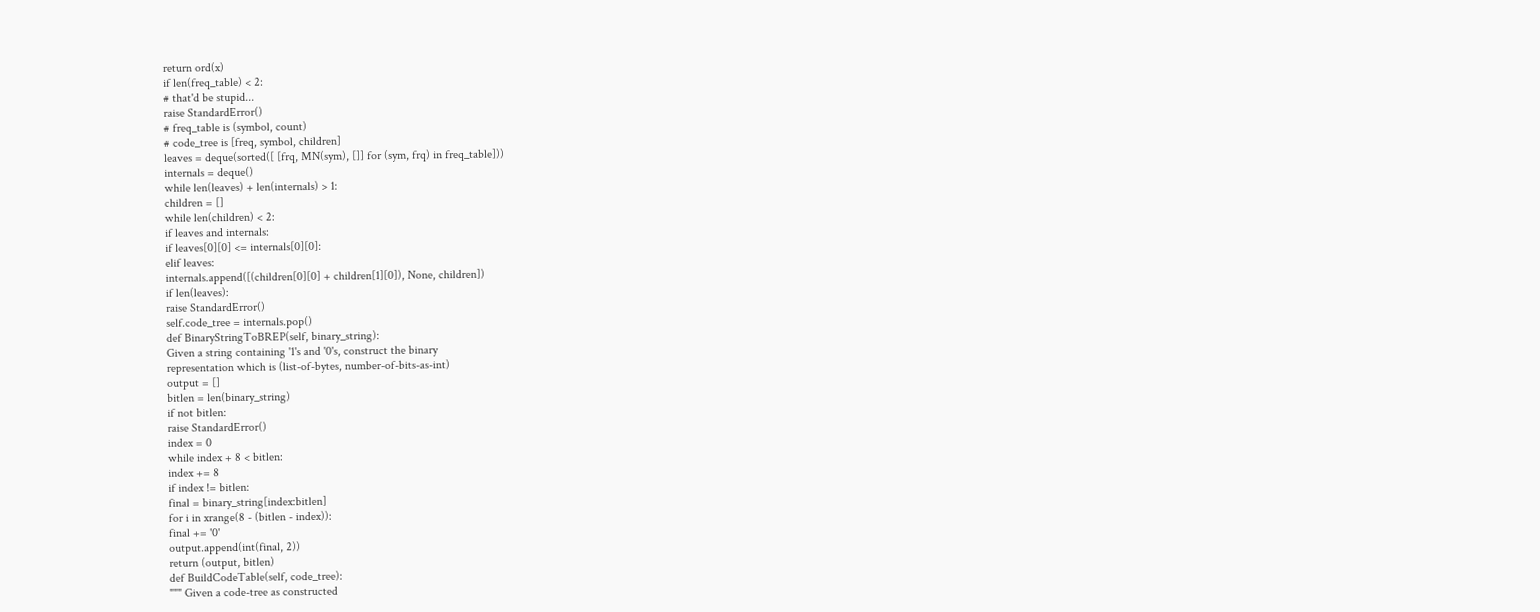return ord(x)
if len(freq_table) < 2:
# that'd be stupid...
raise StandardError()
# freq_table is (symbol, count)
# code_tree is [freq, symbol, children]
leaves = deque(sorted([ [frq, MN(sym), []] for (sym, frq) in freq_table]))
internals = deque()
while len(leaves) + len(internals) > 1:
children = []
while len(children) < 2:
if leaves and internals:
if leaves[0][0] <= internals[0][0]:
elif leaves:
internals.append([(children[0][0] + children[1][0]), None, children])
if len(leaves):
raise StandardError()
self.code_tree = internals.pop()
def BinaryStringToBREP(self, binary_string):
Given a string containing '1's and '0's, construct the binary
representation which is (list-of-bytes, number-of-bits-as-int)
output = []
bitlen = len(binary_string)
if not bitlen:
raise StandardError()
index = 0
while index + 8 < bitlen:
index += 8
if index != bitlen:
final = binary_string[index:bitlen]
for i in xrange(8 - (bitlen - index)):
final += '0'
output.append(int(final, 2))
return (output, bitlen)
def BuildCodeTable(self, code_tree):
""" Given a code-tree as constructed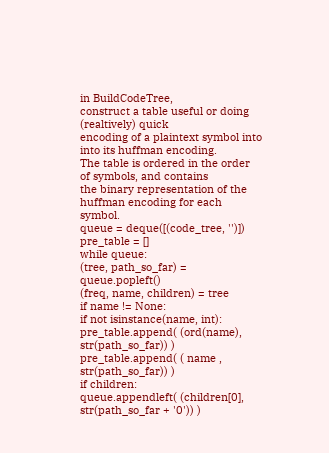in BuildCodeTree,
construct a table useful or doing (realtively) quick
encoding of a plaintext symbol into into its huffman encoding.
The table is ordered in the order of symbols, and contains
the binary representation of the huffman encoding for each symbol.
queue = deque([(code_tree, '')])
pre_table = []
while queue:
(tree, path_so_far) = queue.popleft()
(freq, name, children) = tree
if name != None:
if not isinstance(name, int):
pre_table.append( (ord(name), str(path_so_far)) )
pre_table.append( ( name , str(path_so_far)) )
if children:
queue.appendleft( (children[0], str(path_so_far + '0')) )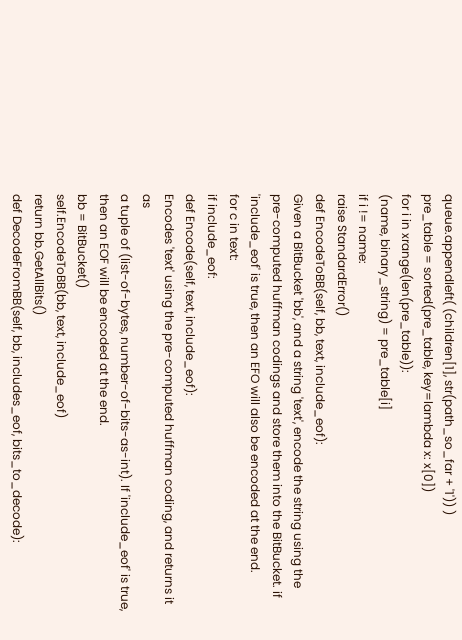queue.appendleft( (children[1], str(path_so_far + '1')) )
pre_table = sorted(pre_table, key=lambda x: x[0])
for i in xrange(len(pre_table)):
(name, binary_string) = pre_table[i]
if i != name:
raise StandardError()
def EncodeToBB(self, bb, text, include_eof):
Given a BitBucket 'bb', and a string 'text', encode the string using the
pre-computed huffman codings and store them into the BitBucket. if
'include_eof' is true, then an EFO will also be encoded at the end.
for c in text:
if include_eof:
def Encode(self, text, include_eof):
Encodes 'text' using the pre-computed huffman coding, and returns it as
a tuple of (list-of-bytes, number-of-bits-as-int). If 'include_eof' is true,
then an EOF will be encoded at the end.
bb = BitBucket()
self.EncodeToBB(bb, text, include_eof)
return bb.GetAllBits()
def DecodeFromBB(self, bb, includes_eof, bits_to_decode):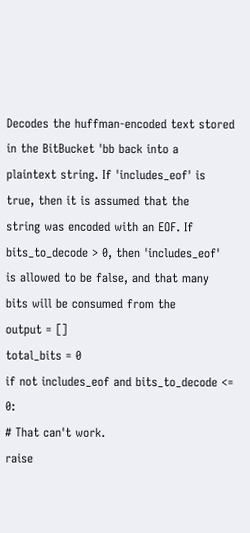Decodes the huffman-encoded text stored in the BitBucket 'bb back into a
plaintext string. If 'includes_eof' is true, then it is assumed that the
string was encoded with an EOF. If bits_to_decode > 0, then 'includes_eof'
is allowed to be false, and that many bits will be consumed from the
output = []
total_bits = 0
if not includes_eof and bits_to_decode <= 0:
# That can't work.
raise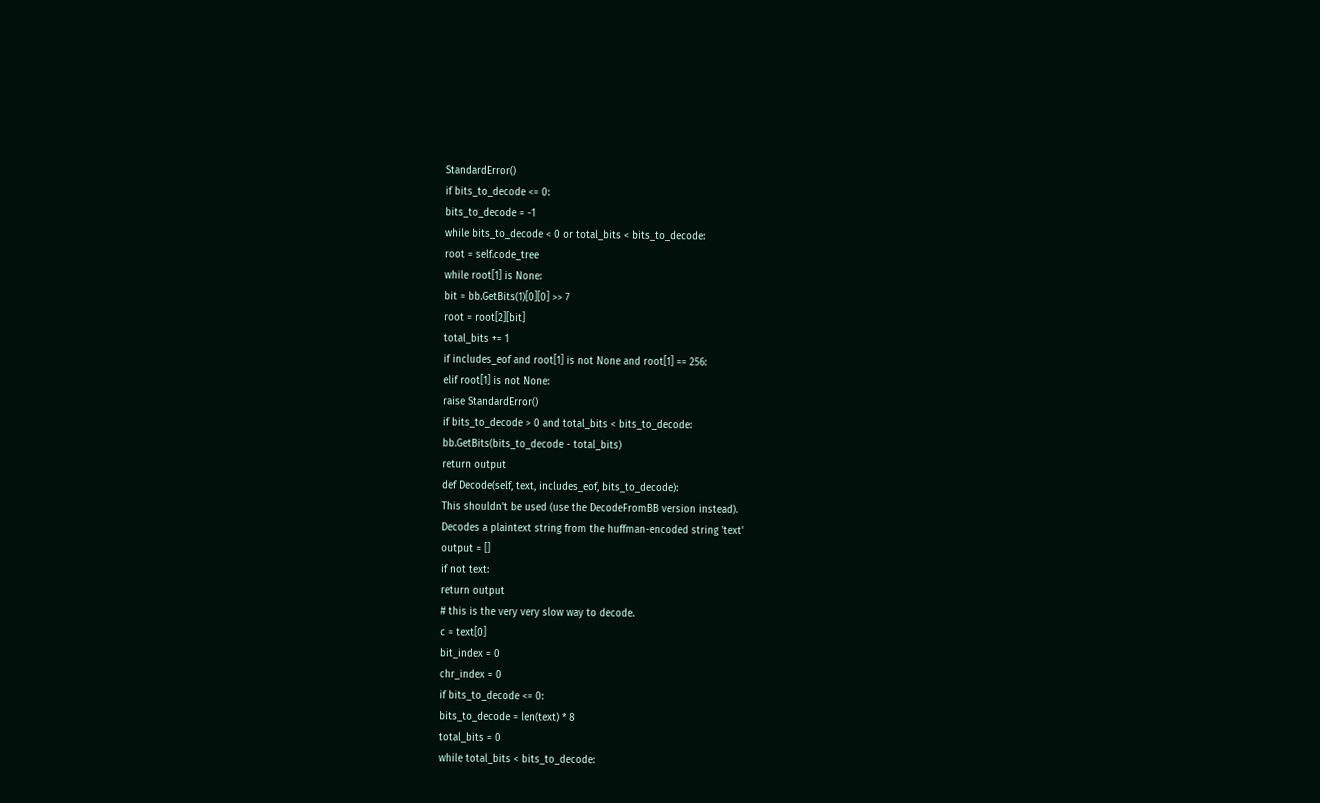StandardError()
if bits_to_decode <= 0:
bits_to_decode = -1
while bits_to_decode < 0 or total_bits < bits_to_decode:
root = self.code_tree
while root[1] is None:
bit = bb.GetBits(1)[0][0] >> 7
root = root[2][bit]
total_bits += 1
if includes_eof and root[1] is not None and root[1] == 256:
elif root[1] is not None:
raise StandardError()
if bits_to_decode > 0 and total_bits < bits_to_decode:
bb.GetBits(bits_to_decode - total_bits)
return output
def Decode(self, text, includes_eof, bits_to_decode):
This shouldn't be used (use the DecodeFromBB version instead).
Decodes a plaintext string from the huffman-encoded string 'text'
output = []
if not text:
return output
# this is the very very slow way to decode.
c = text[0]
bit_index = 0
chr_index = 0
if bits_to_decode <= 0:
bits_to_decode = len(text) * 8
total_bits = 0
while total_bits < bits_to_decode: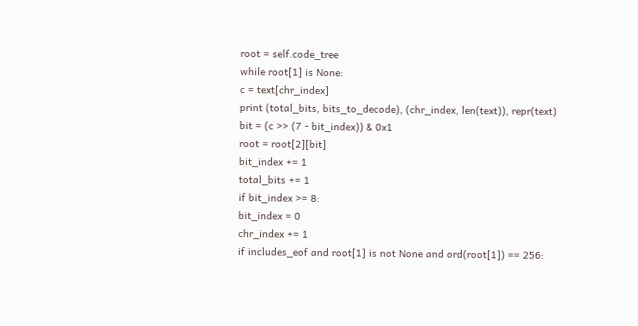root = self.code_tree
while root[1] is None:
c = text[chr_index]
print (total_bits, bits_to_decode), (chr_index, len(text)), repr(text)
bit = (c >> (7 - bit_index)) & 0x1
root = root[2][bit]
bit_index += 1
total_bits += 1
if bit_index >= 8:
bit_index = 0
chr_index += 1
if includes_eof and root[1] is not None and ord(root[1]) == 256: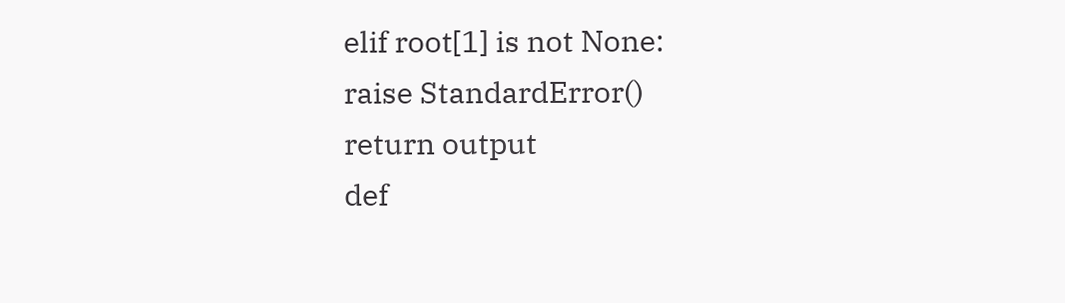elif root[1] is not None:
raise StandardError()
return output
def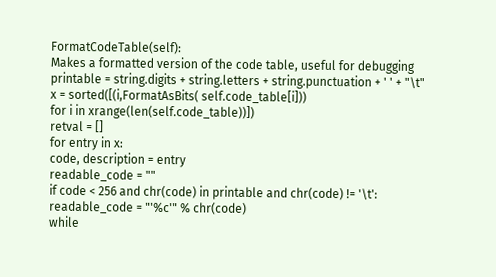FormatCodeTable(self):
Makes a formatted version of the code table, useful for debugging
printable = string.digits + string.letters + string.punctuation + ' ' + "\t"
x = sorted([(i,FormatAsBits( self.code_table[i]))
for i in xrange(len(self.code_table))])
retval = []
for entry in x:
code, description = entry
readable_code = ""
if code < 256 and chr(code) in printable and chr(code) != '\t':
readable_code = "'%c'" % chr(code)
while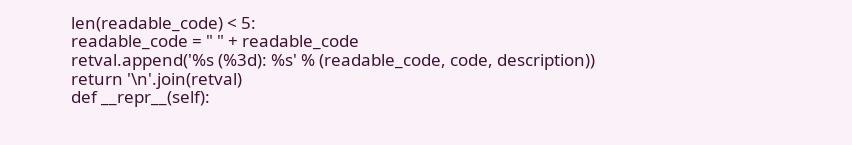len(readable_code) < 5:
readable_code = " " + readable_code
retval.append('%s (%3d): %s' % (readable_code, code, description))
return '\n'.join(retval)
def __repr__(self):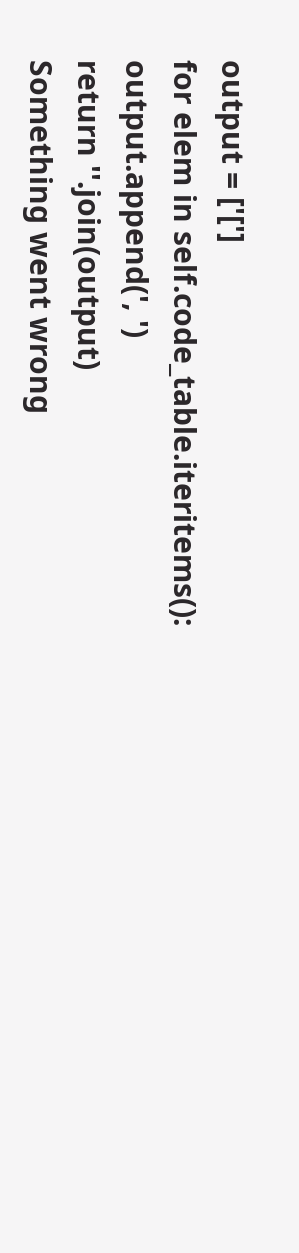output = ['[']
for elem in self.code_table.iteritems():
output.append(', ')
return ''.join(output)
Something went wrong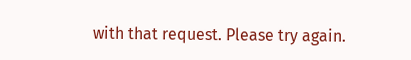with that request. Please try again.